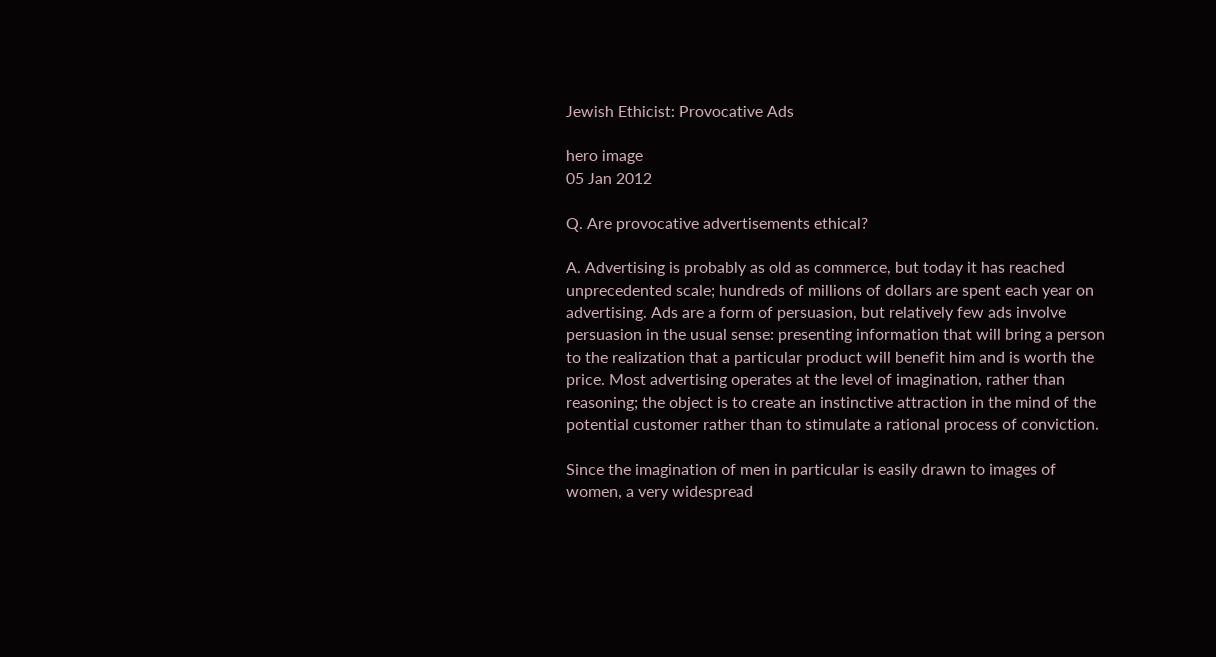Jewish Ethicist: Provocative Ads

hero image
05 Jan 2012

Q. Are provocative advertisements ethical?

A. Advertising is probably as old as commerce, but today it has reached unprecedented scale; hundreds of millions of dollars are spent each year on advertising. Ads are a form of persuasion, but relatively few ads involve persuasion in the usual sense: presenting information that will bring a person to the realization that a particular product will benefit him and is worth the price. Most advertising operates at the level of imagination, rather than reasoning; the object is to create an instinctive attraction in the mind of the potential customer rather than to stimulate a rational process of conviction.

Since the imagination of men in particular is easily drawn to images of women, a very widespread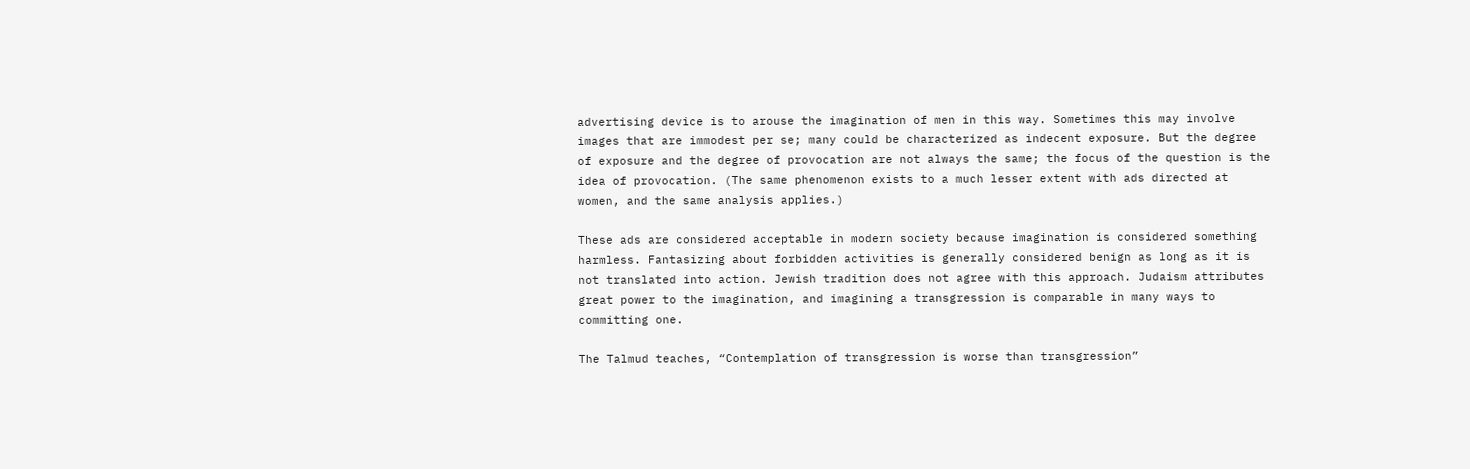advertising device is to arouse the imagination of men in this way. Sometimes this may involve images that are immodest per se; many could be characterized as indecent exposure. But the degree of exposure and the degree of provocation are not always the same; the focus of the question is the idea of provocation. (The same phenomenon exists to a much lesser extent with ads directed at women, and the same analysis applies.)

These ads are considered acceptable in modern society because imagination is considered something harmless. Fantasizing about forbidden activities is generally considered benign as long as it is not translated into action. Jewish tradition does not agree with this approach. Judaism attributes great power to the imagination, and imagining a transgression is comparable in many ways to committing one.

The Talmud teaches, “Contemplation of transgression is worse than transgression”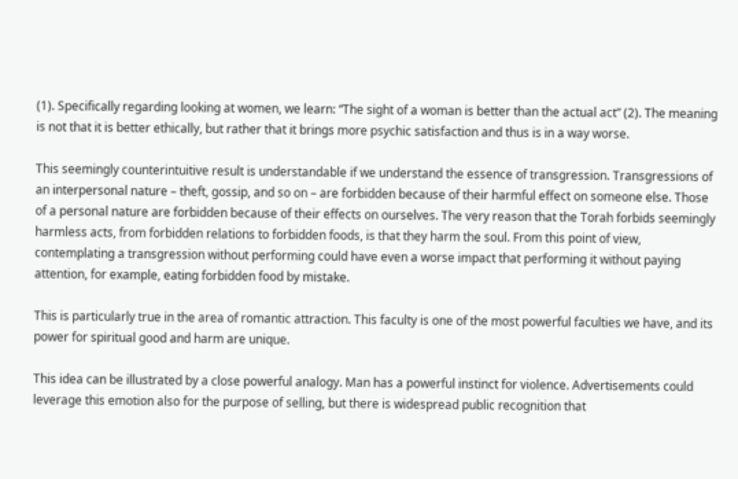(1). Specifically regarding looking at women, we learn: “The sight of a woman is better than the actual act” (2). The meaning is not that it is better ethically, but rather that it brings more psychic satisfaction and thus is in a way worse.

This seemingly counterintuitive result is understandable if we understand the essence of transgression. Transgressions of an interpersonal nature – theft, gossip, and so on – are forbidden because of their harmful effect on someone else. Those of a personal nature are forbidden because of their effects on ourselves. The very reason that the Torah forbids seemingly harmless acts, from forbidden relations to forbidden foods, is that they harm the soul. From this point of view, contemplating a transgression without performing could have even a worse impact that performing it without paying attention, for example, eating forbidden food by mistake.

This is particularly true in the area of romantic attraction. This faculty is one of the most powerful faculties we have, and its power for spiritual good and harm are unique.

This idea can be illustrated by a close powerful analogy. Man has a powerful instinct for violence. Advertisements could leverage this emotion also for the purpose of selling, but there is widespread public recognition that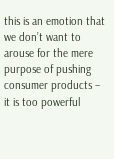this is an emotion that we don’t want to arouse for the mere purpose of pushing consumer products – it is too powerful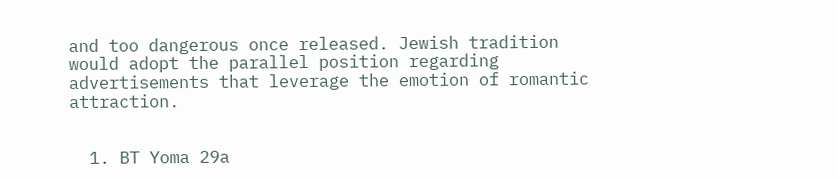and too dangerous once released. Jewish tradition would adopt the parallel position regarding advertisements that leverage the emotion of romantic attraction.


  1. BT Yoma 29a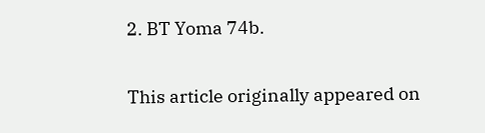2. BT Yoma 74b.

This article originally appeared on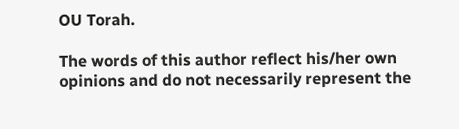OU Torah.

The words of this author reflect his/her own opinions and do not necessarily represent the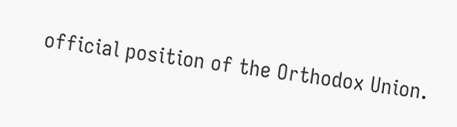official position of the Orthodox Union.